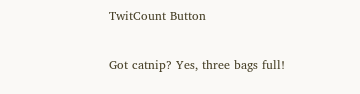TwitCount Button

Got catnip? Yes, three bags full!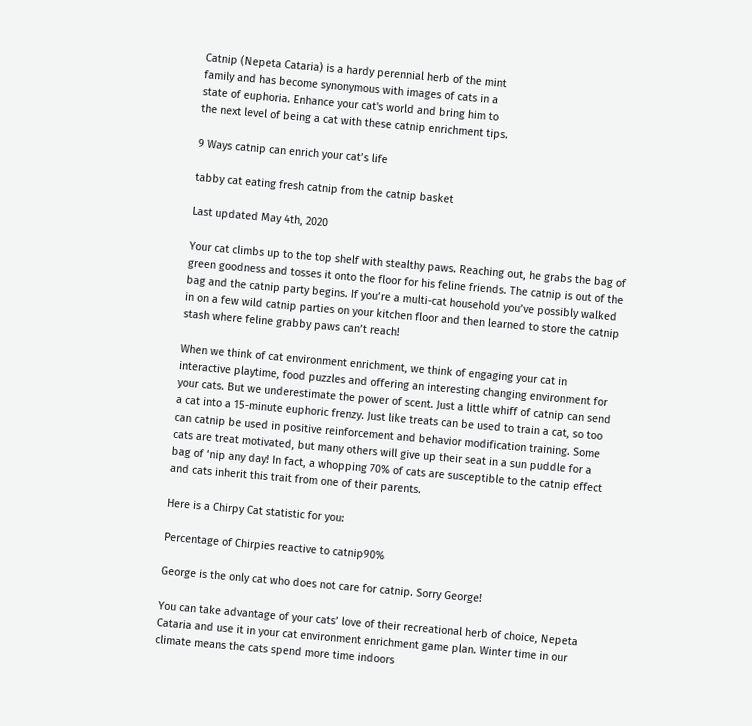Catnip (Nepeta Cataria) is a hardy perennial herb of the mint
family and has become synonymous with images of cats in a
state of euphoria. Enhance your cat's world and bring him to
the next level of being a cat with these catnip enrichment tips.

9 Ways catnip can enrich your cat’s life

tabby cat eating fresh catnip from the catnip basket

Last updated May 4th, 2020

Your cat climbs up to the top shelf with stealthy paws. Reaching out, he grabs the bag of green goodness and tosses it onto the floor for his feline friends. The catnip is out of the bag and the catnip party begins. If you’re a multi-cat household you’ve possibly walked in on a few wild catnip parties on your kitchen floor and then learned to store the catnip stash where feline grabby paws can’t reach!

When we think of cat environment enrichment, we think of engaging your cat in interactive playtime, food puzzles and offering an interesting changing environment for your cats. But we underestimate the power of scent. Just a little whiff of catnip can send a cat into a 15-minute euphoric frenzy. Just like treats can be used to train a cat, so too can catnip be used in positive reinforcement and behavior modification training. Some cats are treat motivated, but many others will give up their seat in a sun puddle for a bag of ‘nip any day! In fact, a whopping 70% of cats are susceptible to the catnip effect and cats inherit this trait from one of their parents.

Here is a Chirpy Cat statistic for you:

Percentage of Chirpies reactive to catnip90%

George is the only cat who does not care for catnip. Sorry George!

You can take advantage of your cats’ love of their recreational herb of choice, Nepeta Cataria and use it in your cat environment enrichment game plan. Winter time in our climate means the cats spend more time indoors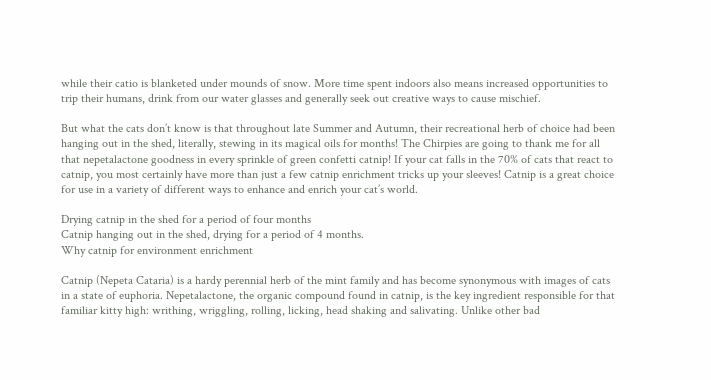while their catio is blanketed under mounds of snow. More time spent indoors also means increased opportunities to trip their humans, drink from our water glasses and generally seek out creative ways to cause mischief.

But what the cats don’t know is that throughout late Summer and Autumn, their recreational herb of choice had been hanging out in the shed, literally, stewing in its magical oils for months! The Chirpies are going to thank me for all that nepetalactone goodness in every sprinkle of green confetti catnip! If your cat falls in the 70% of cats that react to catnip, you most certainly have more than just a few catnip enrichment tricks up your sleeves! Catnip is a great choice for use in a variety of different ways to enhance and enrich your cat’s world.

Drying catnip in the shed for a period of four months
Catnip hanging out in the shed, drying for a period of 4 months.
Why catnip for environment enrichment

Catnip (Nepeta Cataria) is a hardy perennial herb of the mint family and has become synonymous with images of cats in a state of euphoria. Nepetalactone, the organic compound found in catnip, is the key ingredient responsible for that familiar kitty high: writhing, wriggling, rolling, licking, head shaking and salivating. Unlike other bad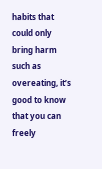habits that could only bring harm such as overeating, it’s good to know that you can freely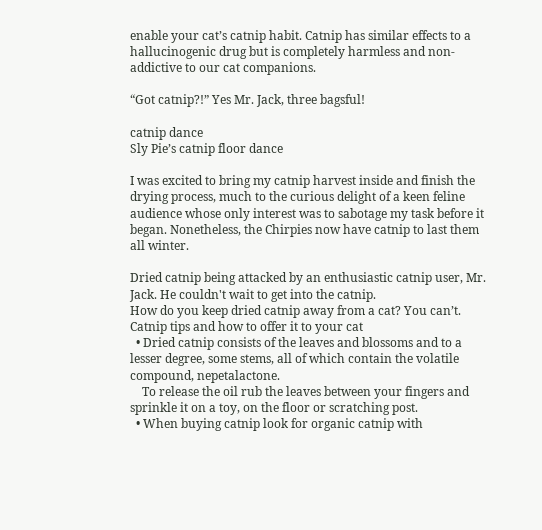enable your cat’s catnip habit. Catnip has similar effects to a hallucinogenic drug but is completely harmless and non-addictive to our cat companions.

“Got catnip?!” Yes Mr. Jack, three bagsful!

catnip dance
Sly Pie’s catnip floor dance

I was excited to bring my catnip harvest inside and finish the drying process, much to the curious delight of a keen feline audience whose only interest was to sabotage my task before it began. Nonetheless, the Chirpies now have catnip to last them all winter.

Dried catnip being attacked by an enthusiastic catnip user, Mr. Jack. He couldn't wait to get into the catnip.
How do you keep dried catnip away from a cat? You can’t.
Catnip tips and how to offer it to your cat
  • Dried catnip consists of the leaves and blossoms and to a lesser degree, some stems, all of which contain the volatile compound, nepetalactone.
    To release the oil rub the leaves between your fingers and sprinkle it on a toy, on the floor or scratching post.
  • When buying catnip look for organic catnip with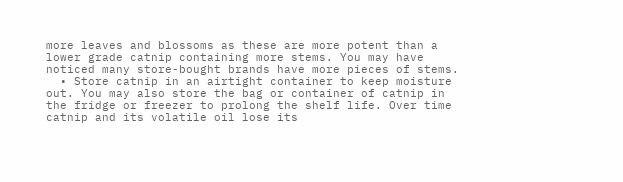more leaves and blossoms as these are more potent than a lower grade catnip containing more stems. You may have noticed many store-bought brands have more pieces of stems.
  • Store catnip in an airtight container to keep moisture out. You may also store the bag or container of catnip in the fridge or freezer to prolong the shelf life. Over time catnip and its volatile oil lose its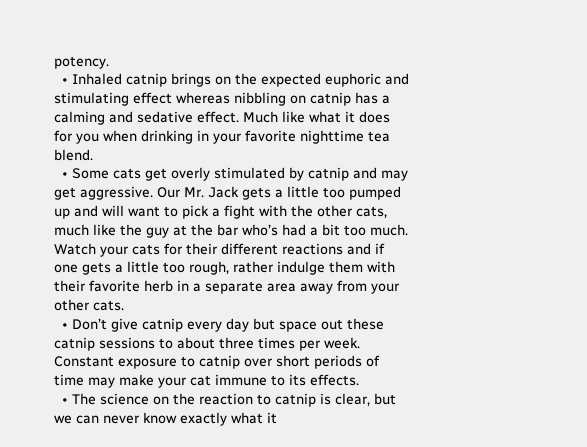potency.
  • Inhaled catnip brings on the expected euphoric and stimulating effect whereas nibbling on catnip has a calming and sedative effect. Much like what it does for you when drinking in your favorite nighttime tea blend.
  • Some cats get overly stimulated by catnip and may get aggressive. Our Mr. Jack gets a little too pumped up and will want to pick a fight with the other cats, much like the guy at the bar who’s had a bit too much. Watch your cats for their different reactions and if one gets a little too rough, rather indulge them with their favorite herb in a separate area away from your other cats.
  • Don’t give catnip every day but space out these catnip sessions to about three times per week. Constant exposure to catnip over short periods of time may make your cat immune to its effects.
  • The science on the reaction to catnip is clear, but we can never know exactly what it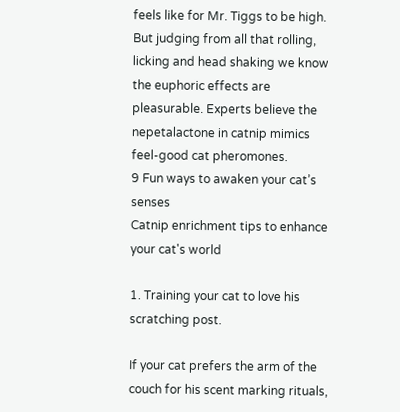feels like for Mr. Tiggs to be high. But judging from all that rolling, licking and head shaking we know the euphoric effects are pleasurable. Experts believe the nepetalactone in catnip mimics feel-good cat pheromones.
9 Fun ways to awaken your cat’s senses
Catnip enrichment tips to enhance your cat's world

1. Training your cat to love his scratching post.

If your cat prefers the arm of the couch for his scent marking rituals,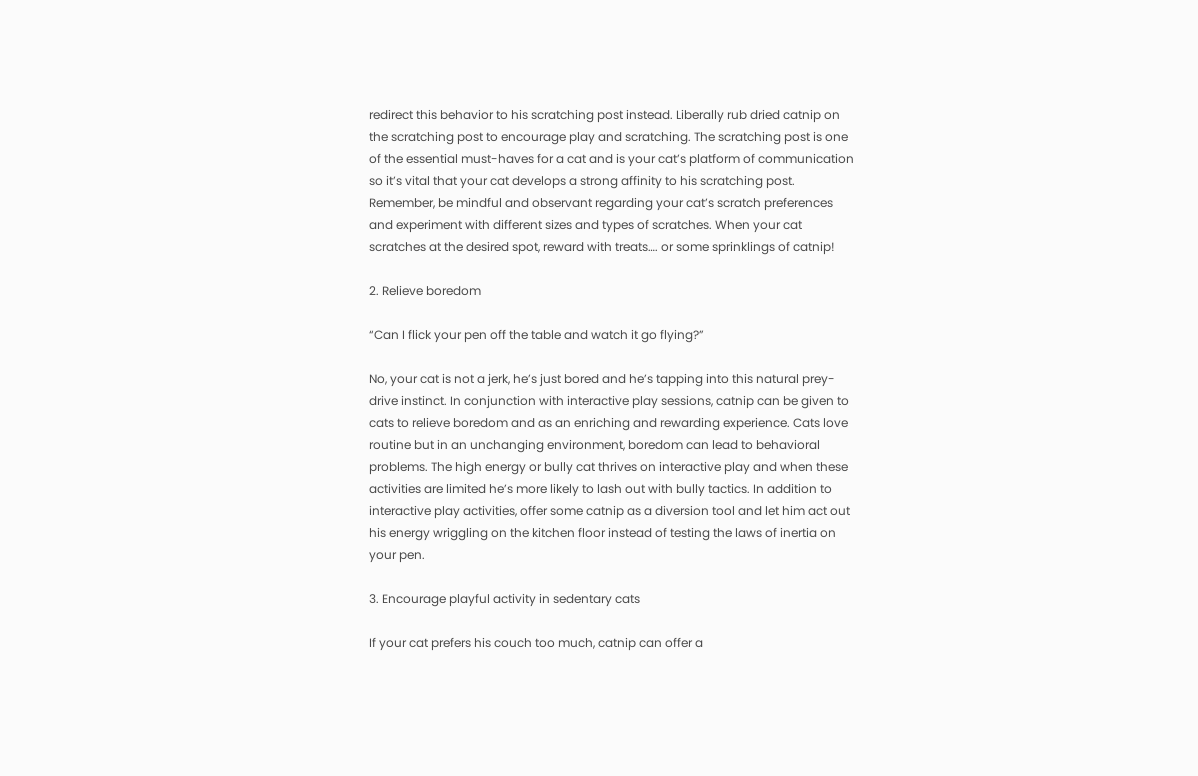redirect this behavior to his scratching post instead. Liberally rub dried catnip on the scratching post to encourage play and scratching. The scratching post is one of the essential must-haves for a cat and is your cat’s platform of communication so it’s vital that your cat develops a strong affinity to his scratching post. Remember, be mindful and observant regarding your cat’s scratch preferences and experiment with different sizes and types of scratches. When your cat scratches at the desired spot, reward with treats…. or some sprinklings of catnip!

2. Relieve boredom

“Can I flick your pen off the table and watch it go flying?”

No, your cat is not a jerk, he’s just bored and he’s tapping into this natural prey-drive instinct. In conjunction with interactive play sessions, catnip can be given to cats to relieve boredom and as an enriching and rewarding experience. Cats love routine but in an unchanging environment, boredom can lead to behavioral problems. The high energy or bully cat thrives on interactive play and when these activities are limited he’s more likely to lash out with bully tactics. In addition to interactive play activities, offer some catnip as a diversion tool and let him act out his energy wriggling on the kitchen floor instead of testing the laws of inertia on your pen.

3. Encourage playful activity in sedentary cats

If your cat prefers his couch too much, catnip can offer a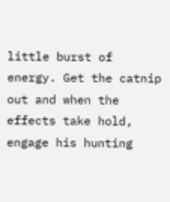little burst of energy. Get the catnip out and when the effects take hold, engage his hunting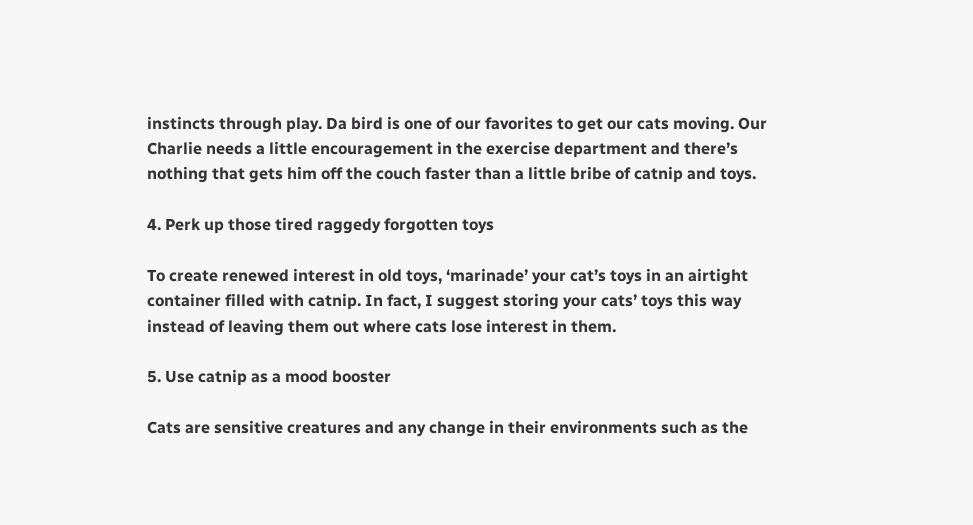instincts through play. Da bird is one of our favorites to get our cats moving. Our Charlie needs a little encouragement in the exercise department and there’s nothing that gets him off the couch faster than a little bribe of catnip and toys.

4. Perk up those tired raggedy forgotten toys

To create renewed interest in old toys, ‘marinade’ your cat’s toys in an airtight container filled with catnip. In fact, I suggest storing your cats’ toys this way instead of leaving them out where cats lose interest in them.

5. Use catnip as a mood booster

Cats are sensitive creatures and any change in their environments such as the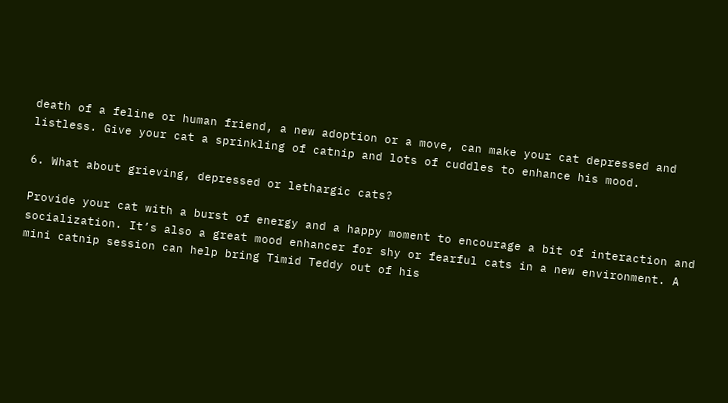death of a feline or human friend, a new adoption or a move, can make your cat depressed and listless. Give your cat a sprinkling of catnip and lots of cuddles to enhance his mood.

6. What about grieving, depressed or lethargic cats?

Provide your cat with a burst of energy and a happy moment to encourage a bit of interaction and socialization. It’s also a great mood enhancer for shy or fearful cats in a new environment. A mini catnip session can help bring Timid Teddy out of his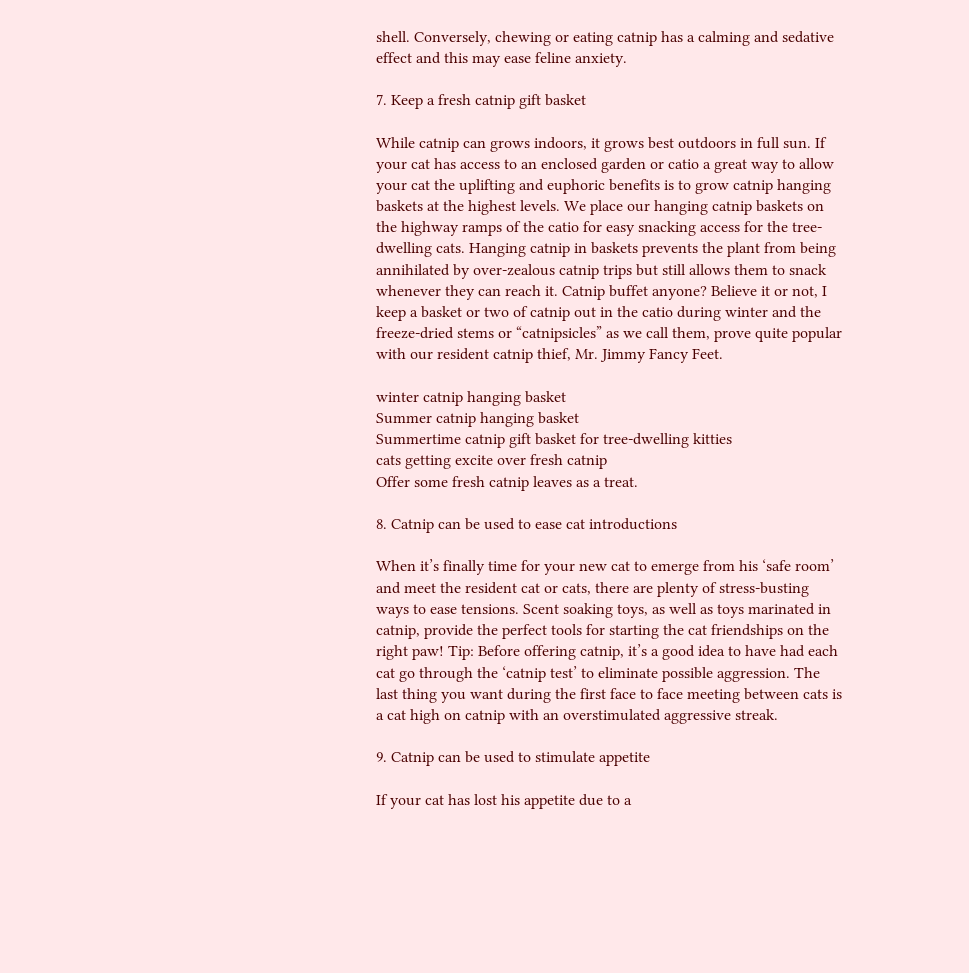shell. Conversely, chewing or eating catnip has a calming and sedative effect and this may ease feline anxiety.

7. Keep a fresh catnip gift basket

While catnip can grows indoors, it grows best outdoors in full sun. If your cat has access to an enclosed garden or catio a great way to allow your cat the uplifting and euphoric benefits is to grow catnip hanging baskets at the highest levels. We place our hanging catnip baskets on the highway ramps of the catio for easy snacking access for the tree-dwelling cats. Hanging catnip in baskets prevents the plant from being annihilated by over-zealous catnip trips but still allows them to snack whenever they can reach it. Catnip buffet anyone? Believe it or not, I keep a basket or two of catnip out in the catio during winter and the freeze-dried stems or “catnipsicles” as we call them, prove quite popular with our resident catnip thief, Mr. Jimmy Fancy Feet.

winter catnip hanging basket
Summer catnip hanging basket
Summertime catnip gift basket for tree-dwelling kitties
cats getting excite over fresh catnip
Offer some fresh catnip leaves as a treat.

8. Catnip can be used to ease cat introductions

When it’s finally time for your new cat to emerge from his ‘safe room’ and meet the resident cat or cats, there are plenty of stress-busting ways to ease tensions. Scent soaking toys, as well as toys marinated in catnip, provide the perfect tools for starting the cat friendships on the right paw! Tip: Before offering catnip, it’s a good idea to have had each cat go through the ‘catnip test’ to eliminate possible aggression. The last thing you want during the first face to face meeting between cats is a cat high on catnip with an overstimulated aggressive streak.

9. Catnip can be used to stimulate appetite

If your cat has lost his appetite due to a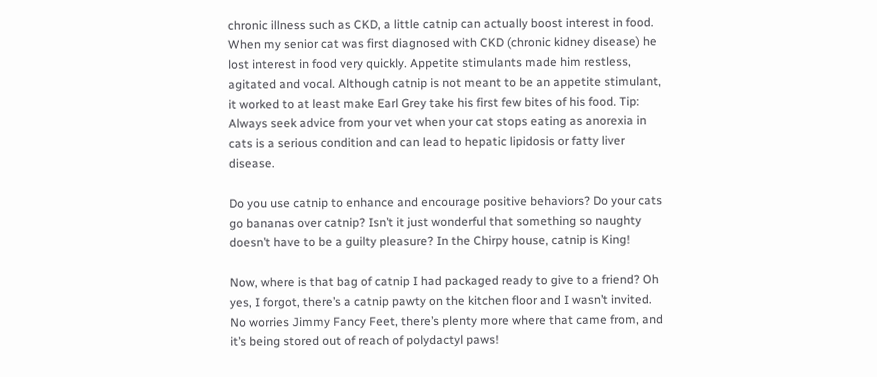chronic illness such as CKD, a little catnip can actually boost interest in food. When my senior cat was first diagnosed with CKD (chronic kidney disease) he lost interest in food very quickly. Appetite stimulants made him restless, agitated and vocal. Although catnip is not meant to be an appetite stimulant, it worked to at least make Earl Grey take his first few bites of his food. Tip: Always seek advice from your vet when your cat stops eating as anorexia in cats is a serious condition and can lead to hepatic lipidosis or fatty liver disease.

Do you use catnip to enhance and encourage positive behaviors? Do your cats go bananas over catnip? Isn’t it just wonderful that something so naughty doesn’t have to be a guilty pleasure? In the Chirpy house, catnip is King!

Now, where is that bag of catnip I had packaged ready to give to a friend? Oh yes, I forgot, there’s a catnip pawty on the kitchen floor and I wasn’t invited. No worries Jimmy Fancy Feet, there’s plenty more where that came from, and it’s being stored out of reach of polydactyl paws!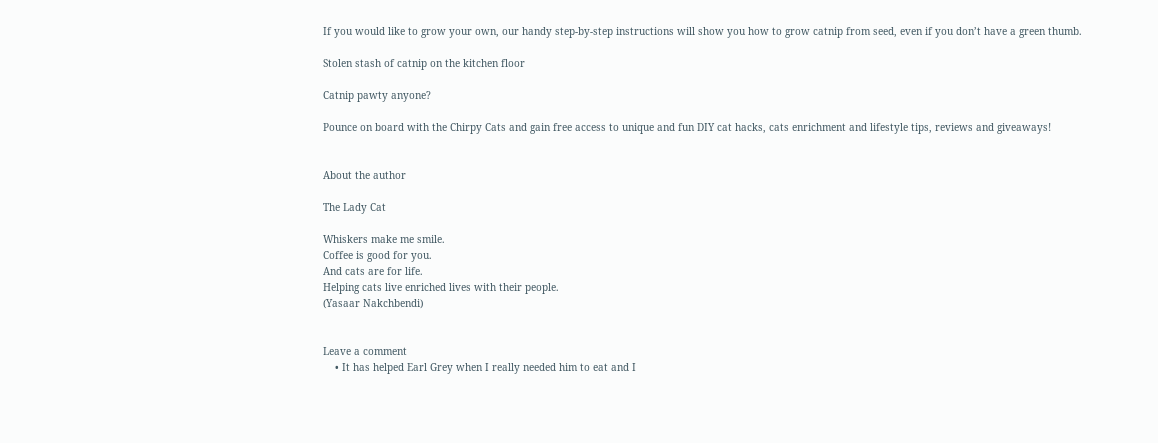If you would like to grow your own, our handy step-by-step instructions will show you how to grow catnip from seed, even if you don’t have a green thumb.

Stolen stash of catnip on the kitchen floor

Catnip pawty anyone?

Pounce on board with the Chirpy Cats and gain free access to unique and fun DIY cat hacks, cats enrichment and lifestyle tips, reviews and giveaways!


About the author

The Lady Cat

Whiskers make me smile.
Coffee is good for you.
And cats are for life.
Helping cats live enriched lives with their people.
(Yasaar Nakchbendi)


Leave a comment
    • It has helped Earl Grey when I really needed him to eat and I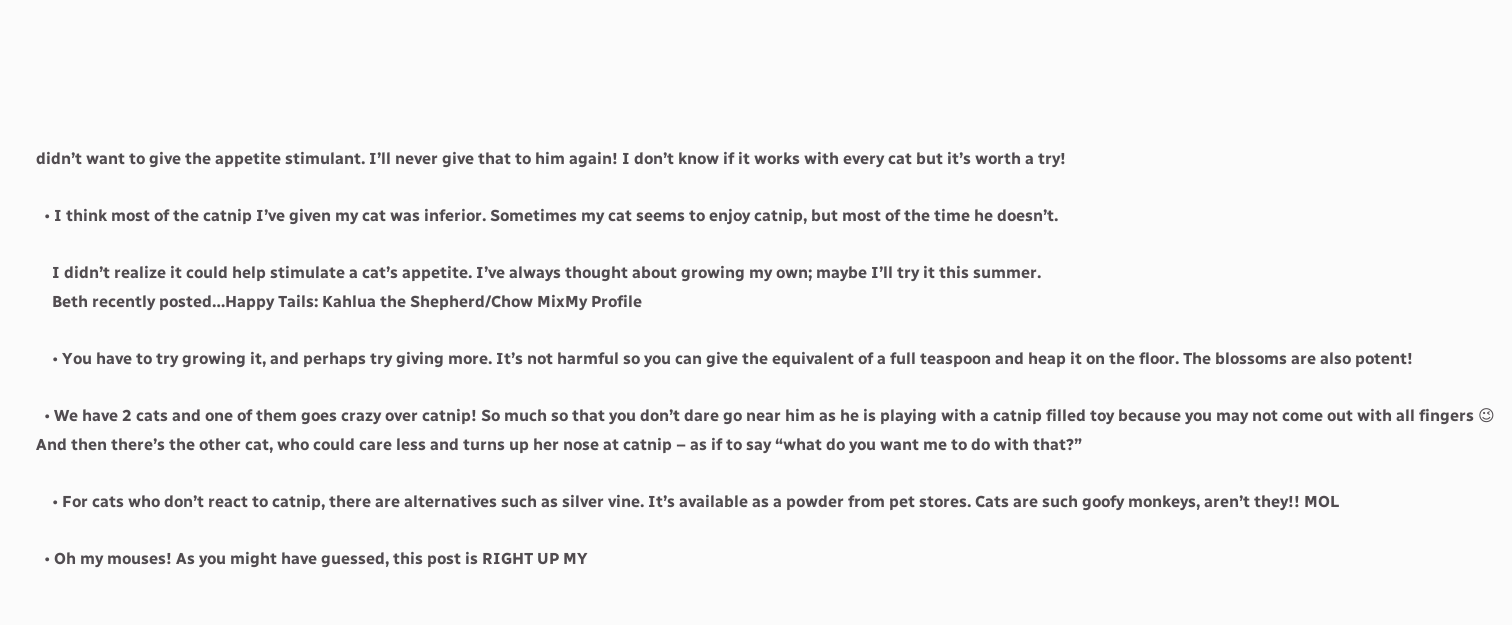didn’t want to give the appetite stimulant. I’ll never give that to him again! I don’t know if it works with every cat but it’s worth a try!

  • I think most of the catnip I’ve given my cat was inferior. Sometimes my cat seems to enjoy catnip, but most of the time he doesn’t.

    I didn’t realize it could help stimulate a cat’s appetite. I’ve always thought about growing my own; maybe I’ll try it this summer.
    Beth recently posted…Happy Tails: Kahlua the Shepherd/Chow MixMy Profile

    • You have to try growing it, and perhaps try giving more. It’s not harmful so you can give the equivalent of a full teaspoon and heap it on the floor. The blossoms are also potent!

  • We have 2 cats and one of them goes crazy over catnip! So much so that you don’t dare go near him as he is playing with a catnip filled toy because you may not come out with all fingers 😉 And then there’s the other cat, who could care less and turns up her nose at catnip – as if to say “what do you want me to do with that?”

    • For cats who don’t react to catnip, there are alternatives such as silver vine. It’s available as a powder from pet stores. Cats are such goofy monkeys, aren’t they!! MOL

  • Oh my mouses! As you might have guessed, this post is RIGHT UP MY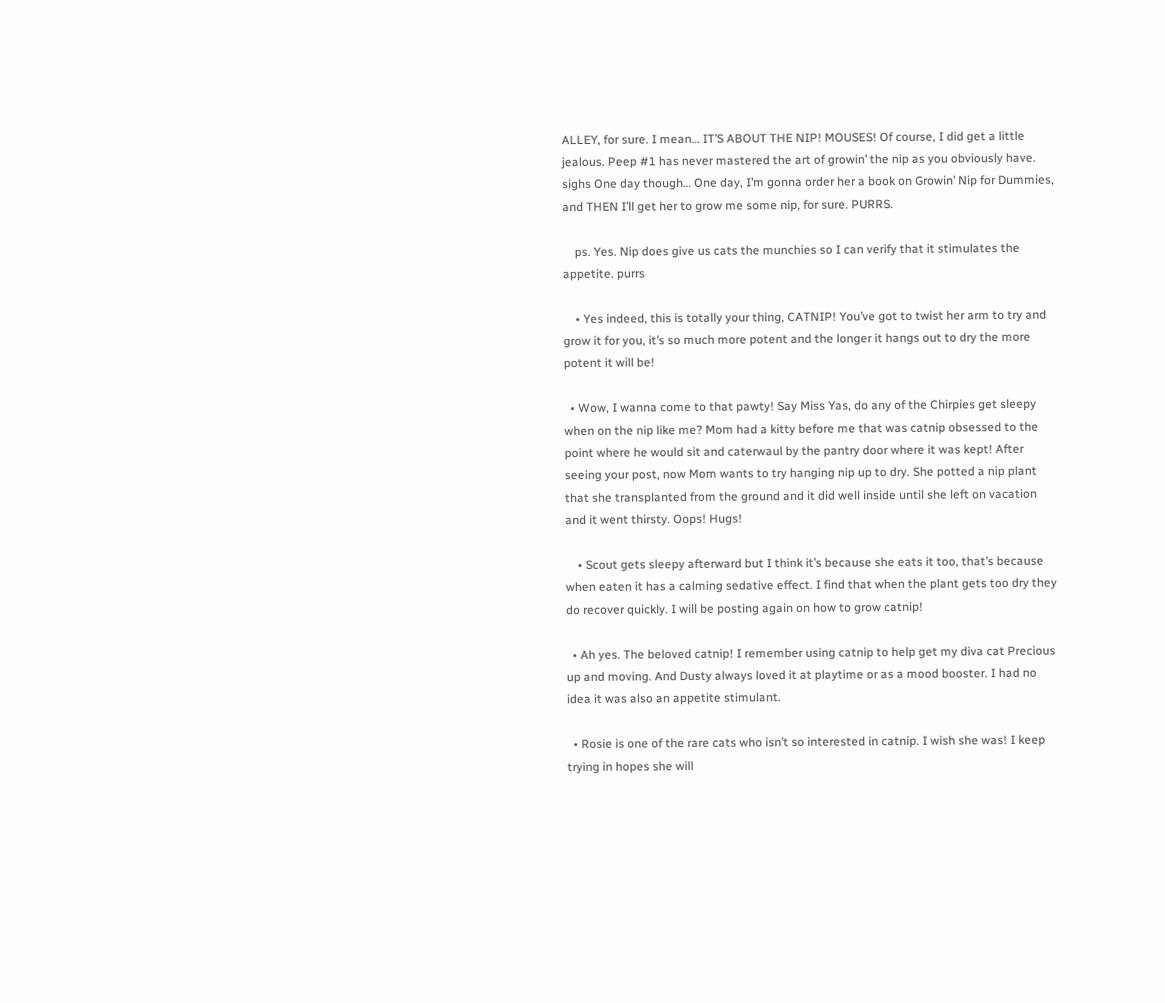ALLEY, for sure. I mean… IT’S ABOUT THE NIP! MOUSES! Of course, I did get a little jealous. Peep #1 has never mastered the art of growin’ the nip as you obviously have. sighs One day though… One day, I’m gonna order her a book on Growin’ Nip for Dummies, and THEN I’ll get her to grow me some nip, for sure. PURRS.

    ps. Yes. Nip does give us cats the munchies so I can verify that it stimulates the appetite. purrs

    • Yes indeed, this is totally your thing, CATNIP! You’ve got to twist her arm to try and grow it for you, it’s so much more potent and the longer it hangs out to dry the more potent it will be!

  • Wow, I wanna come to that pawty! Say Miss Yas, do any of the Chirpies get sleepy when on the nip like me? Mom had a kitty before me that was catnip obsessed to the point where he would sit and caterwaul by the pantry door where it was kept! After seeing your post, now Mom wants to try hanging nip up to dry. She potted a nip plant that she transplanted from the ground and it did well inside until she left on vacation and it went thirsty. Oops! Hugs!

    • Scout gets sleepy afterward but I think it’s because she eats it too, that’s because when eaten it has a calming sedative effect. I find that when the plant gets too dry they do recover quickly. I will be posting again on how to grow catnip!

  • Ah yes. The beloved catnip! I remember using catnip to help get my diva cat Precious up and moving. And Dusty always loved it at playtime or as a mood booster. I had no idea it was also an appetite stimulant.

  • Rosie is one of the rare cats who isn’t so interested in catnip. I wish she was! I keep trying in hopes she will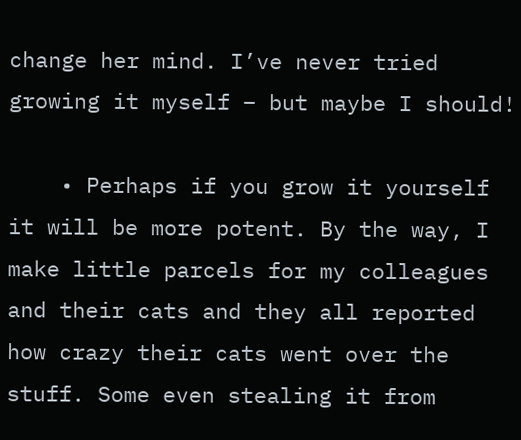change her mind. I’ve never tried growing it myself – but maybe I should!

    • Perhaps if you grow it yourself it will be more potent. By the way, I make little parcels for my colleagues and their cats and they all reported how crazy their cats went over the stuff. Some even stealing it from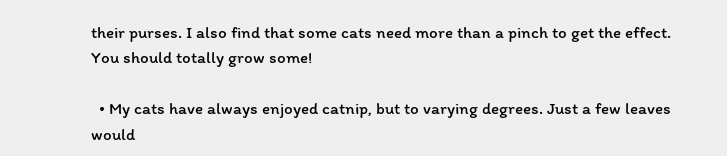their purses. I also find that some cats need more than a pinch to get the effect. You should totally grow some!

  • My cats have always enjoyed catnip, but to varying degrees. Just a few leaves would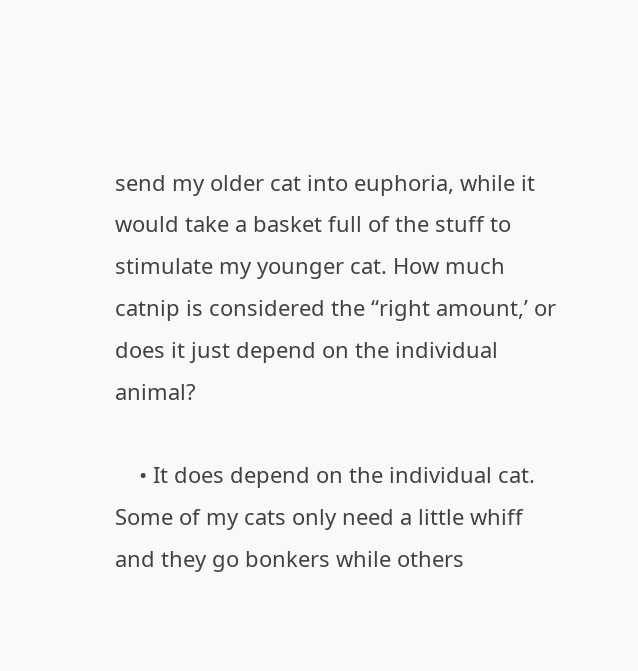send my older cat into euphoria, while it would take a basket full of the stuff to stimulate my younger cat. How much catnip is considered the “right amount,’ or does it just depend on the individual animal?

    • It does depend on the individual cat. Some of my cats only need a little whiff and they go bonkers while others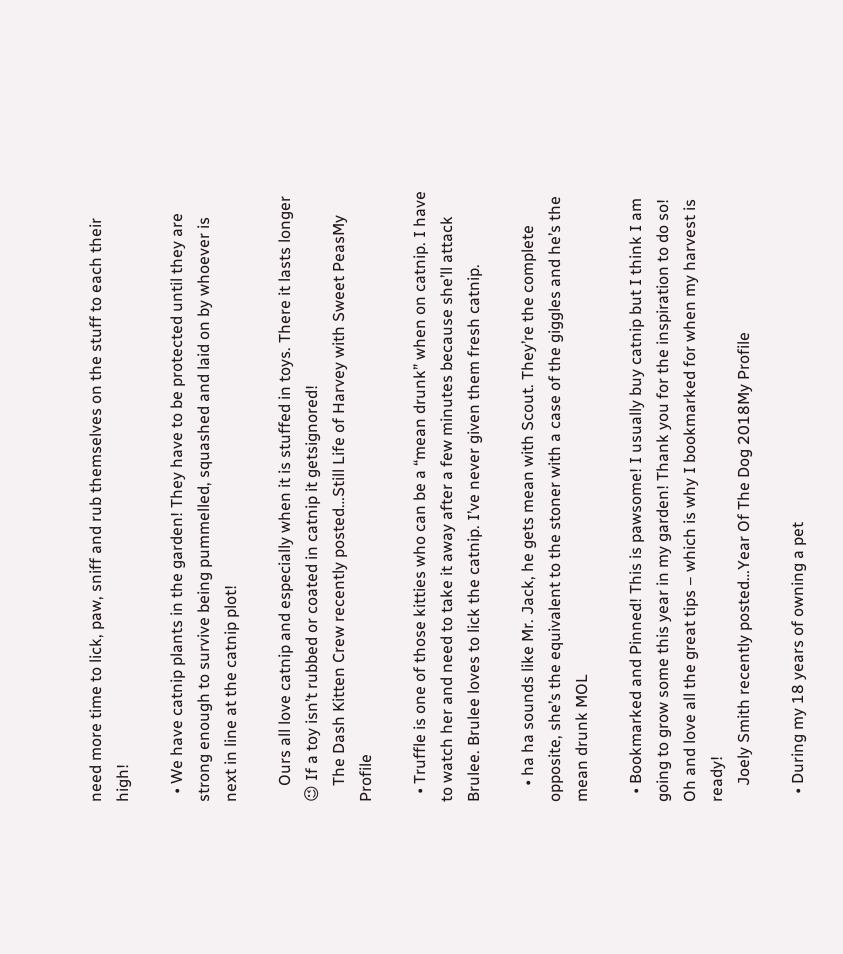need more time to lick, paw, sniff and rub themselves on the stuff to each their high!

  • We have catnip plants in the garden! They have to be protected until they are strong enough to survive being pummelled, squashed and laid on by whoever is next in line at the catnip plot!

    Ours all love catnip and especially when it is stuffed in toys. There it lasts longer 😉 If a toy isn’t rubbed or coated in catnip it getsignored!
    The Dash Kitten Crew recently posted…Still Life of Harvey with Sweet PeasMy Profile

  • Truffle is one of those kitties who can be a “mean drunk” when on catnip. I have to watch her and need to take it away after a few minutes because she’ll attack Brulee. Brulee loves to lick the catnip. I’ve never given them fresh catnip.

    • ha ha sounds like Mr. Jack, he gets mean with Scout. They’re the complete opposite, she’s the equivalent to the stoner with a case of the giggles and he’s the mean drunk MOL

  • Bookmarked and Pinned! This is pawsome! I usually buy catnip but I think I am going to grow some this year in my garden! Thank you for the inspiration to do so! Oh and love all the great tips – which is why I bookmarked for when my harvest is ready!
    Joely Smith recently posted…Year Of The Dog 2018My Profile

  • During my 18 years of owning a pet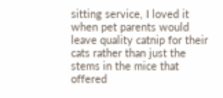sitting service, I loved it when pet parents would leave quality catnip for their cats rather than just the stems in the mice that offered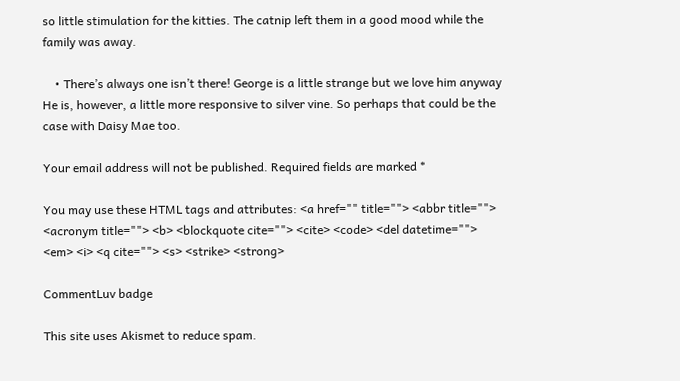so little stimulation for the kitties. The catnip left them in a good mood while the family was away.

    • There’s always one isn’t there! George is a little strange but we love him anyway  He is, however, a little more responsive to silver vine. So perhaps that could be the case with Daisy Mae too.

Your email address will not be published. Required fields are marked *

You may use these HTML tags and attributes: <a href="" title=""> <abbr title=""> <acronym title=""> <b> <blockquote cite=""> <cite> <code> <del datetime=""> <em> <i> <q cite=""> <s> <strike> <strong>

CommentLuv badge

This site uses Akismet to reduce spam.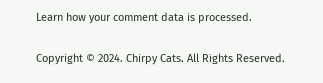Learn how your comment data is processed.

Copyright © 2024. Chirpy Cats. All Rights Reserved.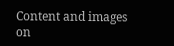Content and images on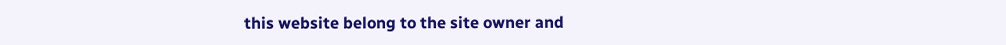this website belong to the site owner and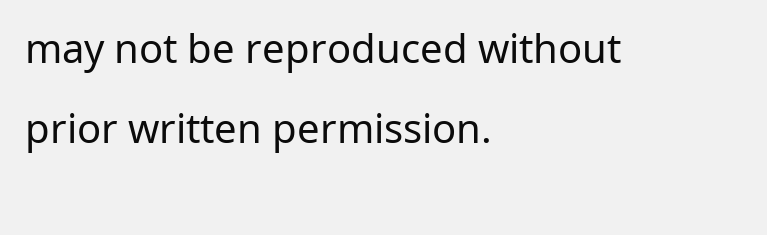may not be reproduced without prior written permission.